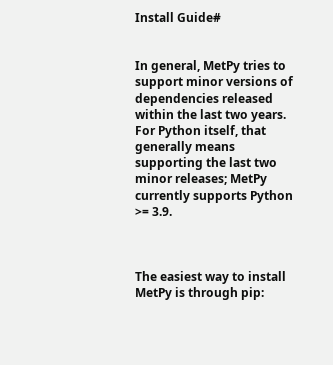Install Guide#


In general, MetPy tries to support minor versions of dependencies released within the last two years. For Python itself, that generally means supporting the last two minor releases; MetPy currently supports Python >= 3.9.



The easiest way to install MetPy is through pip: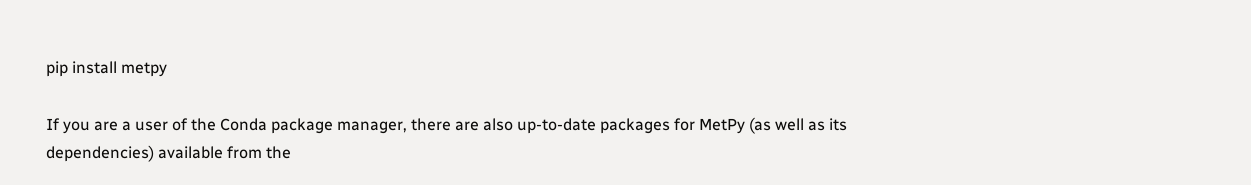pip install metpy

If you are a user of the Conda package manager, there are also up-to-date packages for MetPy (as well as its dependencies) available from the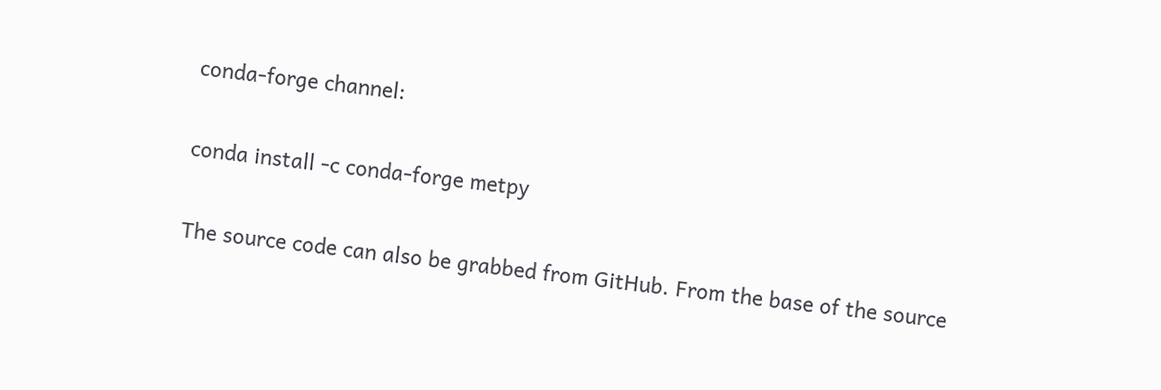conda-forge channel:

conda install -c conda-forge metpy

The source code can also be grabbed from GitHub. From the base of the source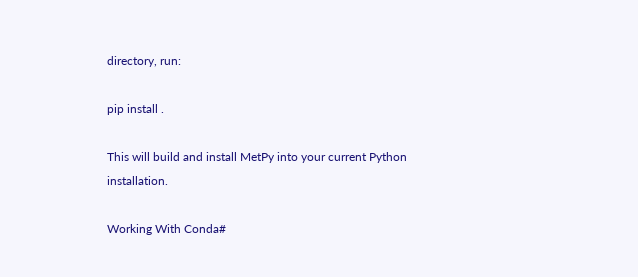directory, run:

pip install .

This will build and install MetPy into your current Python installation.

Working With Conda#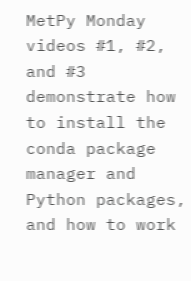MetPy Monday videos #1, #2, and #3 demonstrate how to install the conda package manager and Python packages, and how to work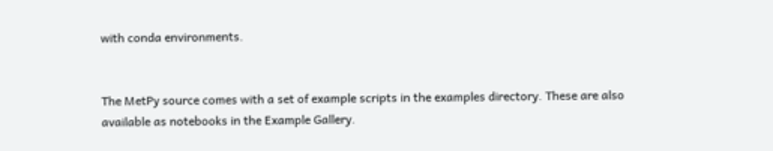with conda environments.


The MetPy source comes with a set of example scripts in the examples directory. These are also available as notebooks in the Example Gallery.